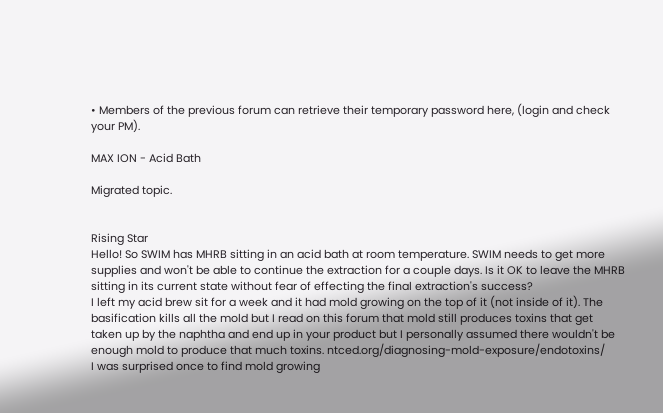• Members of the previous forum can retrieve their temporary password here, (login and check your PM).

MAX ION - Acid Bath

Migrated topic.


Rising Star
Hello! So SWIM has MHRB sitting in an acid bath at room temperature. SWIM needs to get more supplies and won't be able to continue the extraction for a couple days. Is it OK to leave the MHRB sitting in its current state without fear of effecting the final extraction's success?
I left my acid brew sit for a week and it had mold growing on the top of it (not inside of it). The basification kills all the mold but I read on this forum that mold still produces toxins that get taken up by the naphtha and end up in your product but I personally assumed there wouldn't be enough mold to produce that much toxins. ntced.org/diagnosing-mold-exposure/endotoxins/
I was surprised once to find mold growing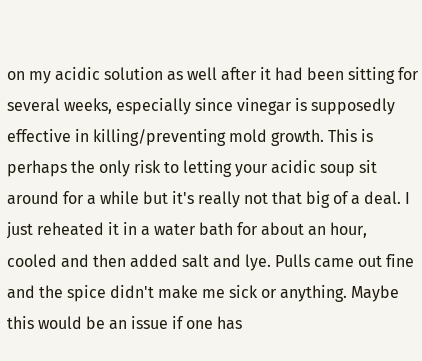on my acidic solution as well after it had been sitting for several weeks, especially since vinegar is supposedly effective in killing/preventing mold growth. This is perhaps the only risk to letting your acidic soup sit around for a while but it's really not that big of a deal. I just reheated it in a water bath for about an hour, cooled and then added salt and lye. Pulls came out fine and the spice didn't make me sick or anything. Maybe this would be an issue if one has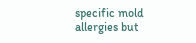specific mold allergies but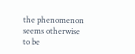the phenomenon seems otherwise to be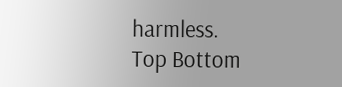harmless.
Top Bottom